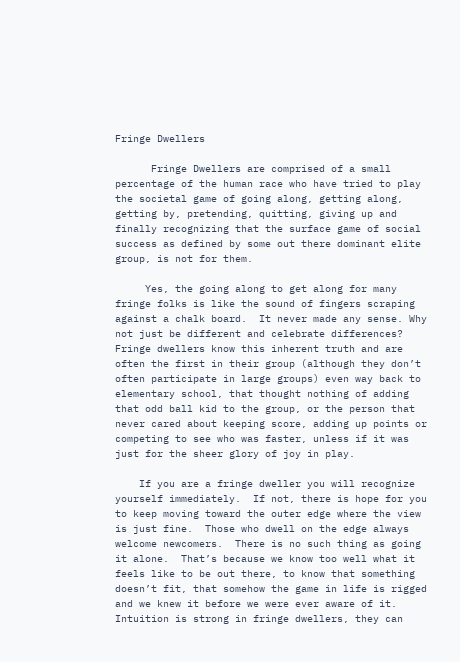Fringe Dwellers

      Fringe Dwellers are comprised of a small percentage of the human race who have tried to play the societal game of going along, getting along, getting by, pretending, quitting, giving up and finally recognizing that the surface game of social success as defined by some out there dominant elite group, is not for them.

     Yes, the going along to get along for many fringe folks is like the sound of fingers scraping against a chalk board.  It never made any sense. Why not just be different and celebrate differences?  Fringe dwellers know this inherent truth and are often the first in their group (although they don’t often participate in large groups) even way back to elementary school, that thought nothing of adding that odd ball kid to the group, or the person that never cared about keeping score, adding up points or competing to see who was faster, unless if it was just for the sheer glory of joy in play.

    If you are a fringe dweller you will recognize yourself immediately.  If not, there is hope for you to keep moving toward the outer edge where the view is just fine.  Those who dwell on the edge always welcome newcomers.  There is no such thing as going it alone.  That’s because we know too well what it feels like to be out there, to know that something doesn’t fit, that somehow the game in life is rigged and we knew it before we were ever aware of it.  Intuition is strong in fringe dwellers, they can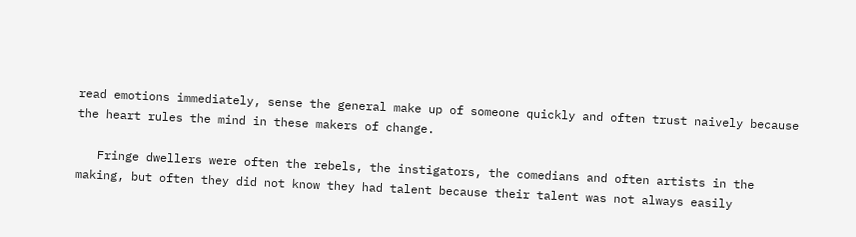read emotions immediately, sense the general make up of someone quickly and often trust naively because the heart rules the mind in these makers of change.

   Fringe dwellers were often the rebels, the instigators, the comedians and often artists in the making, but often they did not know they had talent because their talent was not always easily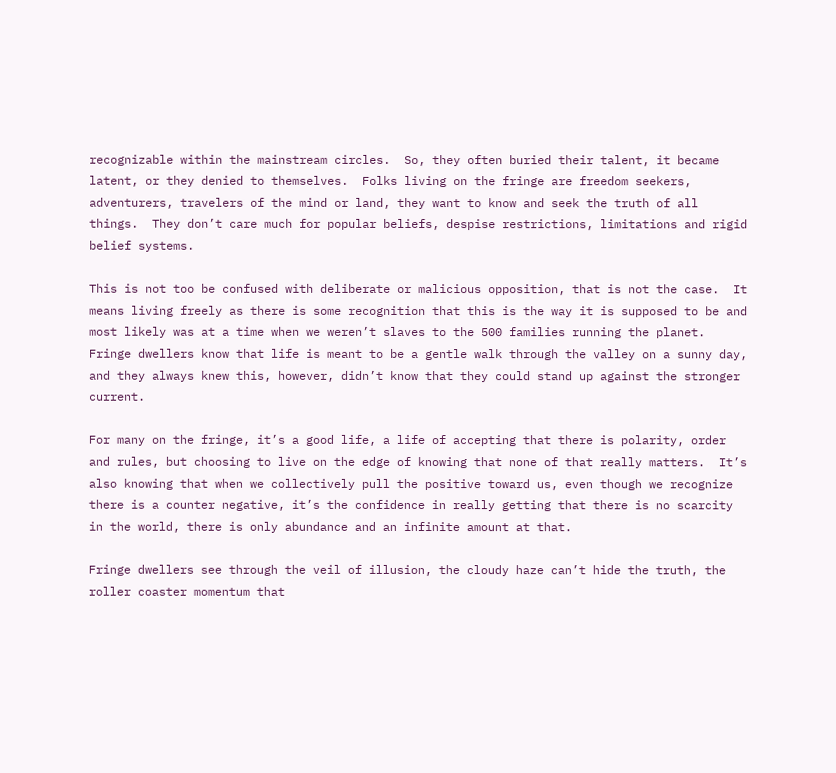recognizable within the mainstream circles.  So, they often buried their talent, it became latent, or they denied to themselves.  Folks living on the fringe are freedom seekers, adventurers, travelers of the mind or land, they want to know and seek the truth of all things.  They don’t care much for popular beliefs, despise restrictions, limitations and rigid belief systems.

This is not too be confused with deliberate or malicious opposition, that is not the case.  It means living freely as there is some recognition that this is the way it is supposed to be and most likely was at a time when we weren’t slaves to the 500 families running the planet.  Fringe dwellers know that life is meant to be a gentle walk through the valley on a sunny day, and they always knew this, however, didn’t know that they could stand up against the stronger current.

For many on the fringe, it’s a good life, a life of accepting that there is polarity, order and rules, but choosing to live on the edge of knowing that none of that really matters.  It’s also knowing that when we collectively pull the positive toward us, even though we recognize there is a counter negative, it’s the confidence in really getting that there is no scarcity in the world, there is only abundance and an infinite amount at that.

Fringe dwellers see through the veil of illusion, the cloudy haze can’t hide the truth, the roller coaster momentum that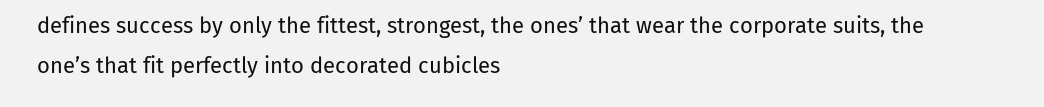defines success by only the fittest, strongest, the ones’ that wear the corporate suits, the one’s that fit perfectly into decorated cubicles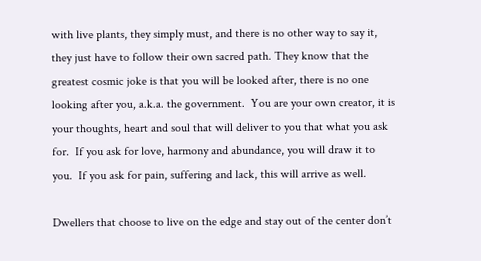with live plants, they simply must, and there is no other way to say it, they just have to follow their own sacred path. They know that the greatest cosmic joke is that you will be looked after, there is no one looking after you, a.k.a. the government.  You are your own creator, it is your thoughts, heart and soul that will deliver to you that what you ask for.  If you ask for love, harmony and abundance, you will draw it to you.  If you ask for pain, suffering and lack, this will arrive as well.

Dwellers that choose to live on the edge and stay out of the center don’t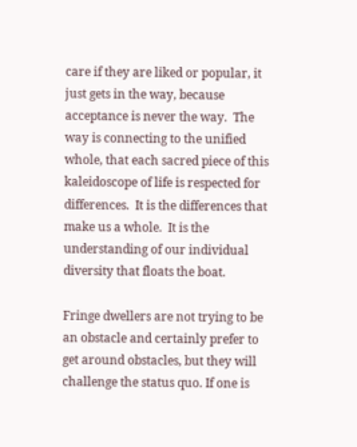care if they are liked or popular, it just gets in the way, because acceptance is never the way.  The way is connecting to the unified whole, that each sacred piece of this kaleidoscope of life is respected for differences.  It is the differences that make us a whole.  It is the understanding of our individual diversity that floats the boat.

Fringe dwellers are not trying to be an obstacle and certainly prefer to get around obstacles, but they will challenge the status quo. If one is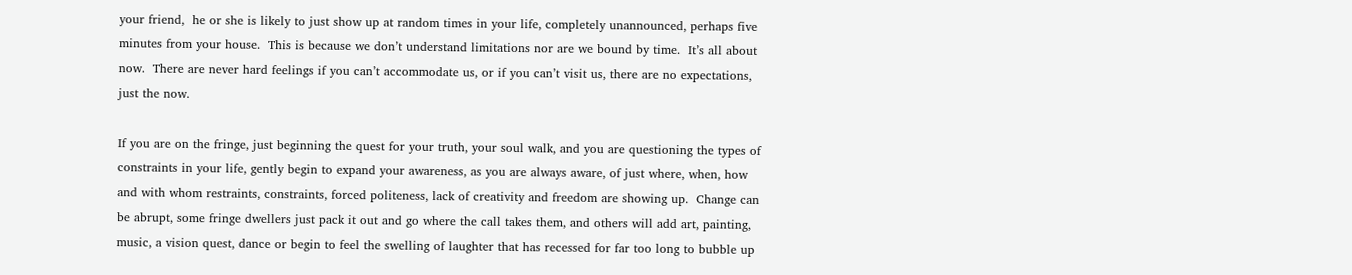your friend,  he or she is likely to just show up at random times in your life, completely unannounced, perhaps five minutes from your house.  This is because we don’t understand limitations nor are we bound by time.  It’s all about now.  There are never hard feelings if you can’t accommodate us, or if you can’t visit us, there are no expectations, just the now.

If you are on the fringe, just beginning the quest for your truth, your soul walk, and you are questioning the types of constraints in your life, gently begin to expand your awareness, as you are always aware, of just where, when, how and with whom restraints, constraints, forced politeness, lack of creativity and freedom are showing up.  Change can be abrupt, some fringe dwellers just pack it out and go where the call takes them, and others will add art, painting, music, a vision quest, dance or begin to feel the swelling of laughter that has recessed for far too long to bubble up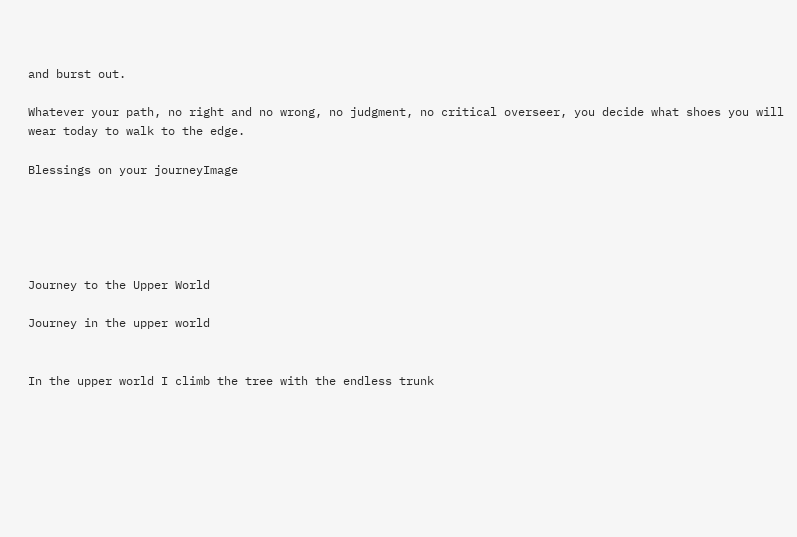and burst out.

Whatever your path, no right and no wrong, no judgment, no critical overseer, you decide what shoes you will wear today to walk to the edge.

Blessings on your journeyImage





Journey to the Upper World

Journey in the upper world


In the upper world I climb the tree with the endless trunk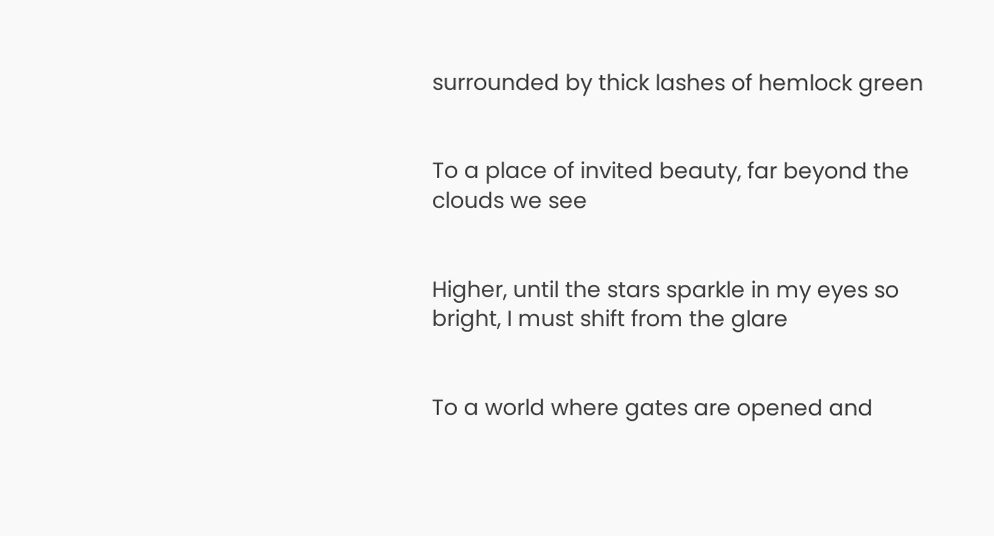surrounded by thick lashes of hemlock green


To a place of invited beauty, far beyond the clouds we see


Higher, until the stars sparkle in my eyes so bright, I must shift from the glare


To a world where gates are opened and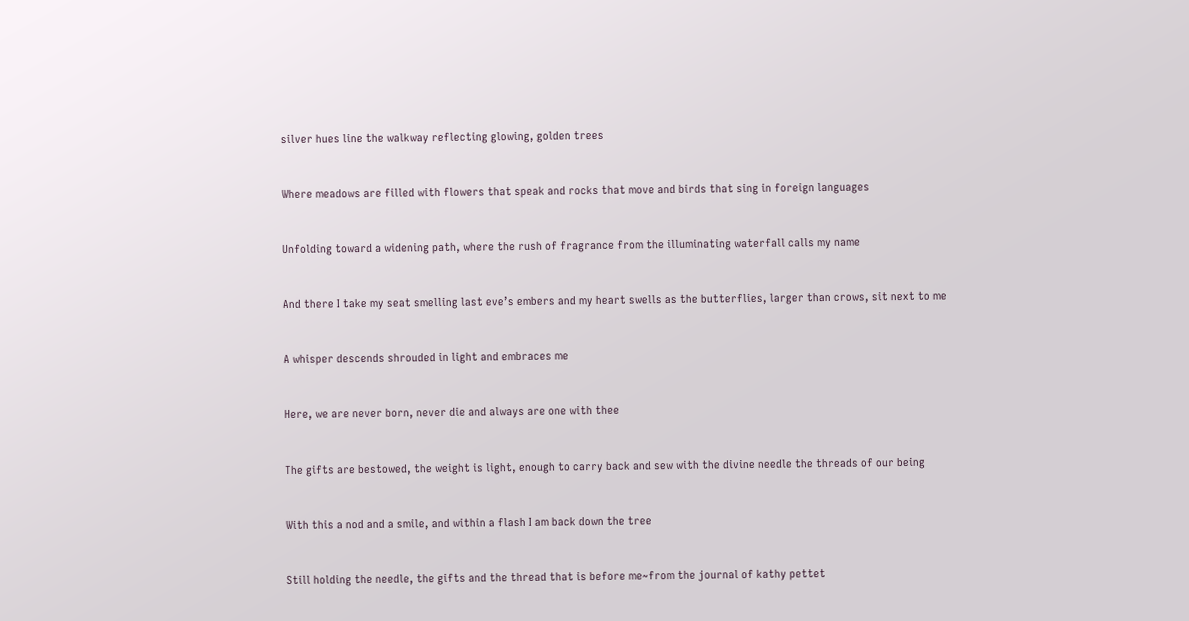silver hues line the walkway reflecting glowing, golden trees


Where meadows are filled with flowers that speak and rocks that move and birds that sing in foreign languages


Unfolding toward a widening path, where the rush of fragrance from the illuminating waterfall calls my name


And there I take my seat smelling last eve’s embers and my heart swells as the butterflies, larger than crows, sit next to me


A whisper descends shrouded in light and embraces me


Here, we are never born, never die and always are one with thee


The gifts are bestowed, the weight is light, enough to carry back and sew with the divine needle the threads of our being


With this a nod and a smile, and within a flash I am back down the tree


Still holding the needle, the gifts and the thread that is before me~from the journal of kathy pettet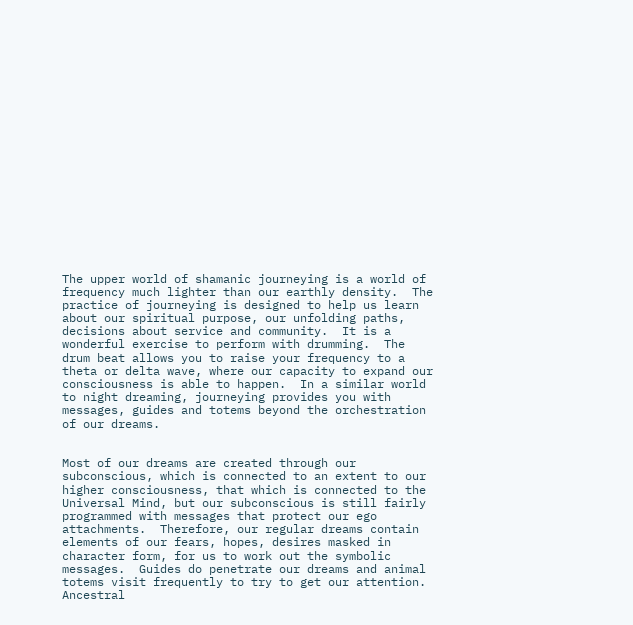The upper world of shamanic journeying is a world of frequency much lighter than our earthly density.  The practice of journeying is designed to help us learn about our spiritual purpose, our unfolding paths, decisions about service and community.  It is a wonderful exercise to perform with drumming.  The drum beat allows you to raise your frequency to a theta or delta wave, where our capacity to expand our consciousness is able to happen.  In a similar world to night dreaming, journeying provides you with messages, guides and totems beyond the orchestration of our dreams.


Most of our dreams are created through our subconscious, which is connected to an extent to our higher consciousness, that which is connected to the Universal Mind, but our subconscious is still fairly programmed with messages that protect our ego attachments.  Therefore, our regular dreams contain elements of our fears, hopes, desires masked in character form, for us to work out the symbolic messages.  Guides do penetrate our dreams and animal totems visit frequently to try to get our attention.  Ancestral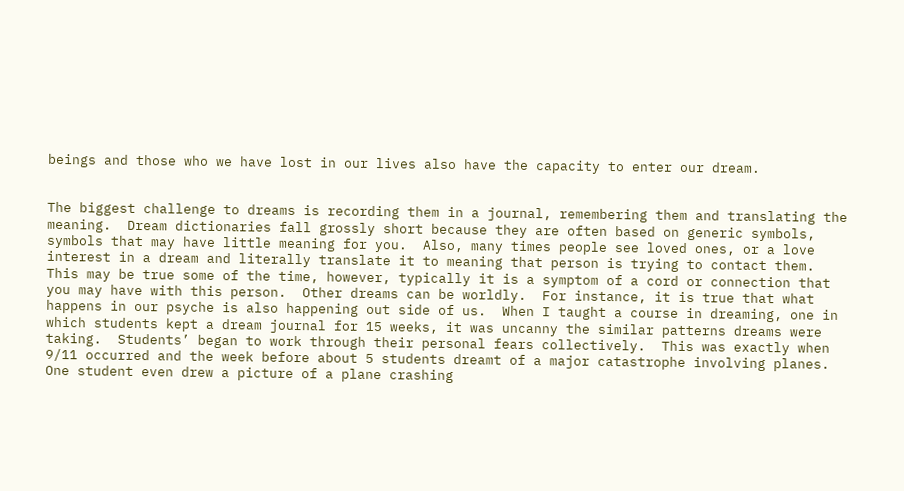beings and those who we have lost in our lives also have the capacity to enter our dream.


The biggest challenge to dreams is recording them in a journal, remembering them and translating the meaning.  Dream dictionaries fall grossly short because they are often based on generic symbols, symbols that may have little meaning for you.  Also, many times people see loved ones, or a love interest in a dream and literally translate it to meaning that person is trying to contact them.  This may be true some of the time, however, typically it is a symptom of a cord or connection that you may have with this person.  Other dreams can be worldly.  For instance, it is true that what happens in our psyche is also happening out side of us.  When I taught a course in dreaming, one in which students kept a dream journal for 15 weeks, it was uncanny the similar patterns dreams were taking.  Students’ began to work through their personal fears collectively.  This was exactly when 9/11 occurred and the week before about 5 students dreamt of a major catastrophe involving planes.  One student even drew a picture of a plane crashing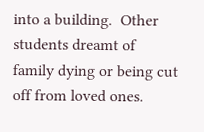into a building.  Other students dreamt of family dying or being cut off from loved ones.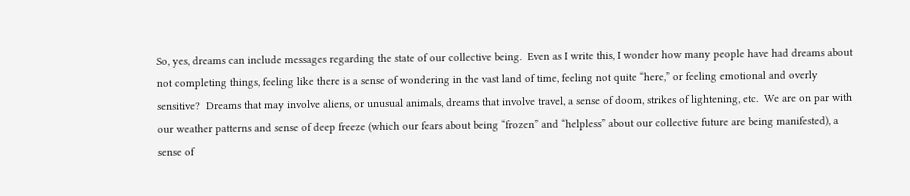So, yes, dreams can include messages regarding the state of our collective being.  Even as I write this, I wonder how many people have had dreams about not completing things, feeling like there is a sense of wondering in the vast land of time, feeling not quite “here,” or feeling emotional and overly sensitive?  Dreams that may involve aliens, or unusual animals, dreams that involve travel, a sense of doom, strikes of lightening, etc.  We are on par with our weather patterns and sense of deep freeze (which our fears about being “frozen” and “helpless” about our collective future are being manifested), a sense of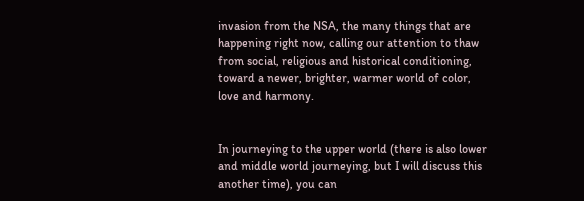invasion from the NSA, the many things that are happening right now, calling our attention to thaw from social, religious and historical conditioning, toward a newer, brighter, warmer world of color, love and harmony.


In journeying to the upper world (there is also lower and middle world journeying, but I will discuss this another time), you can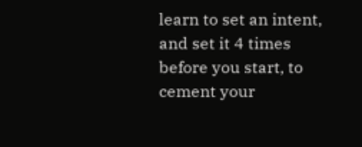learn to set an intent, and set it 4 times before you start, to cement your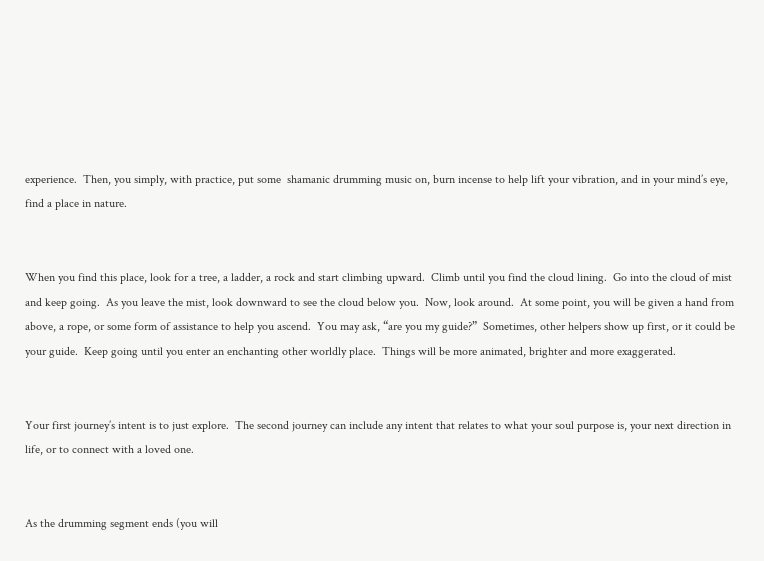experience.  Then, you simply, with practice, put some  shamanic drumming music on, burn incense to help lift your vibration, and in your mind’s eye, find a place in nature.


When you find this place, look for a tree, a ladder, a rock and start climbing upward.  Climb until you find the cloud lining.  Go into the cloud of mist and keep going.  As you leave the mist, look downward to see the cloud below you.  Now, look around.  At some point, you will be given a hand from above, a rope, or some form of assistance to help you ascend.  You may ask, “are you my guide?”  Sometimes, other helpers show up first, or it could be your guide.  Keep going until you enter an enchanting other worldly place.  Things will be more animated, brighter and more exaggerated.


Your first journey’s intent is to just explore.  The second journey can include any intent that relates to what your soul purpose is, your next direction in life, or to connect with a loved one.


As the drumming segment ends (you will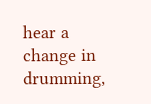hear a change in drumming,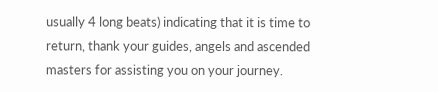usually 4 long beats) indicating that it is time to return, thank your guides, angels and ascended masters for assisting you on your journey.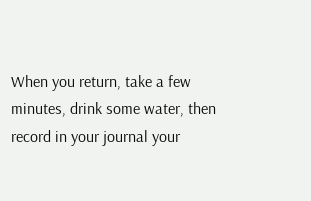When you return, take a few minutes, drink some water, then record in your journal your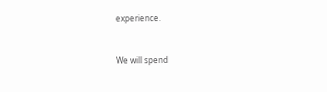experience.


We will spend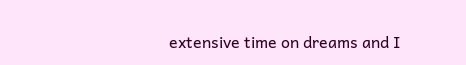extensive time on dreams and I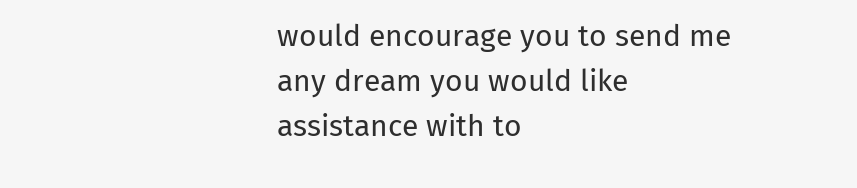would encourage you to send me any dream you would like assistance with to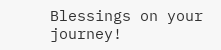Blessings on your journey!